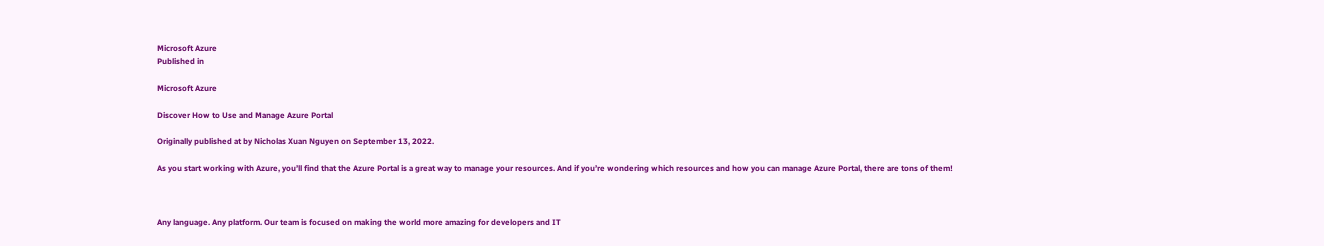Microsoft Azure
Published in

Microsoft Azure

Discover How to Use and Manage Azure Portal

Originally published at by Nicholas Xuan Nguyen on September 13, 2022.

As you start working with Azure, you’ll find that the Azure Portal is a great way to manage your resources. And if you’re wondering which resources and how you can manage Azure Portal, there are tons of them!



Any language. Any platform. Our team is focused on making the world more amazing for developers and IT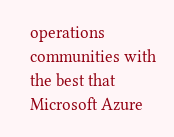operations communities with the best that Microsoft Azure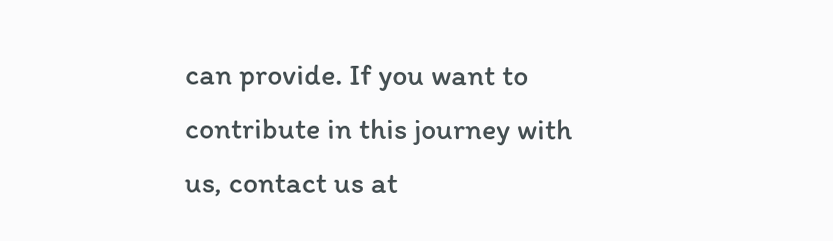can provide. If you want to contribute in this journey with us, contact us at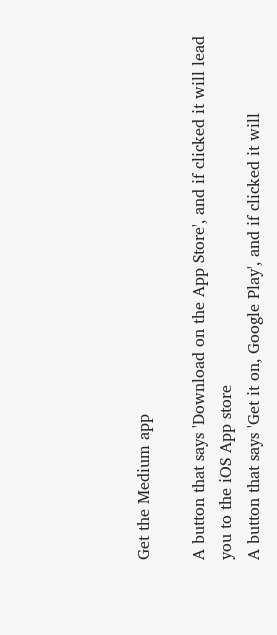Get the Medium app

A button that says 'Download on the App Store', and if clicked it will lead you to the iOS App store
A button that says 'Get it on, Google Play', and if clicked it will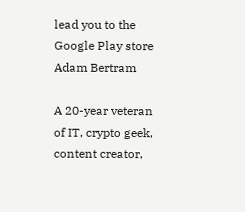lead you to the Google Play store
Adam Bertram

A 20-year veteran of IT, crypto geek, content creator,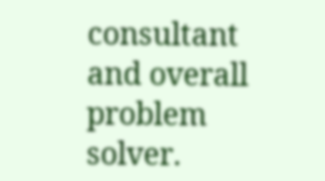consultant and overall problem solver.